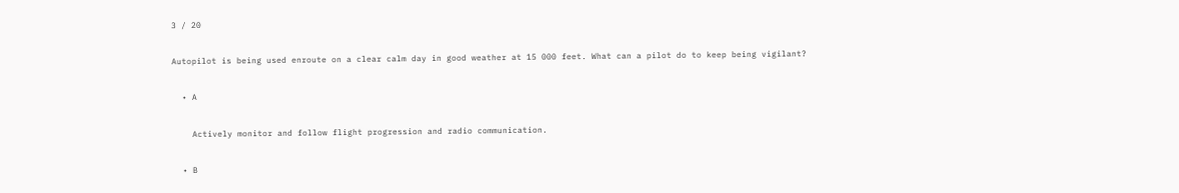3 / 20

Autopilot is being used enroute on a clear calm day in good weather at 15 000 feet. What can a pilot do to keep being vigilant?

  • A

    Actively monitor and follow flight progression and radio communication.

  • B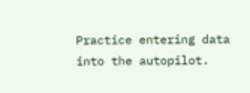Practice entering data into the autopilot.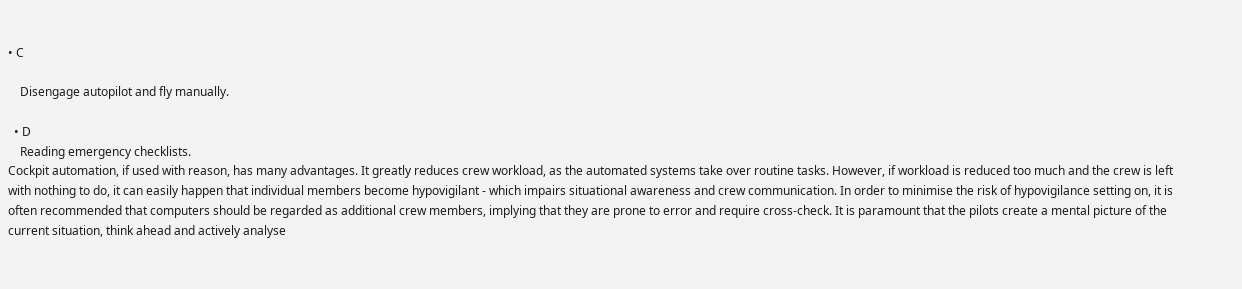• C

    Disengage autopilot and fly manually.

  • D
    Reading emergency checklists.
Cockpit automation, if used with reason, has many advantages. It greatly reduces crew workload, as the automated systems take over routine tasks. However, if workload is reduced too much and the crew is left with nothing to do, it can easily happen that individual members become hypovigilant - which impairs situational awareness and crew communication. In order to minimise the risk of hypovigilance setting on, it is often recommended that computers should be regarded as additional crew members, implying that they are prone to error and require cross-check. It is paramount that the pilots create a mental picture of the current situation, think ahead and actively analyse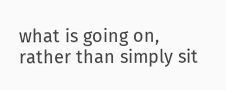what is going on, rather than simply sit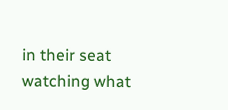in their seat watching what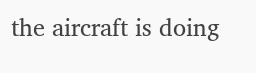the aircraft is doing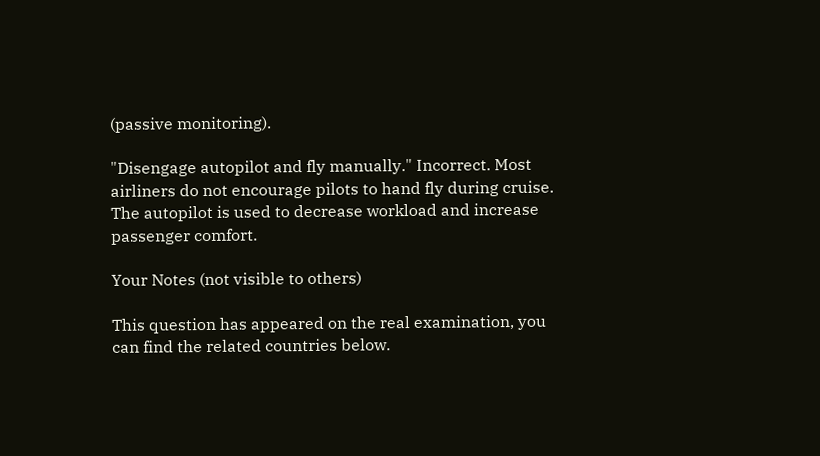(passive monitoring).

"Disengage autopilot and fly manually." Incorrect. Most airliners do not encourage pilots to hand fly during cruise. The autopilot is used to decrease workload and increase passenger comfort.

Your Notes (not visible to others)

This question has appeared on the real examination, you can find the related countries below.